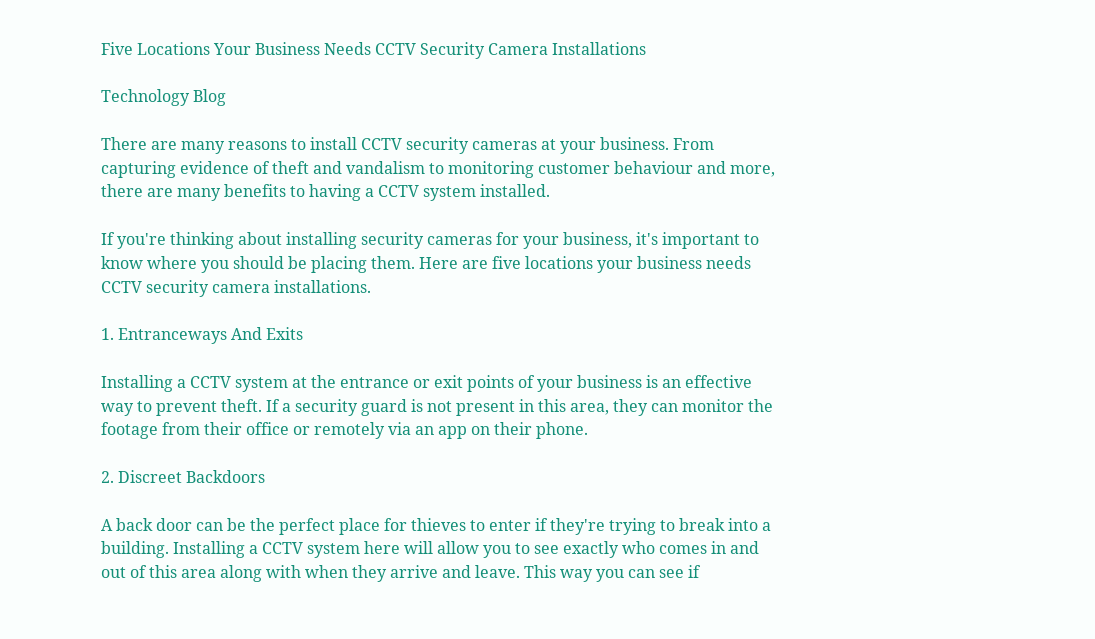Five Locations Your Business Needs CCTV Security Camera Installations

Technology Blog

There are many reasons to install CCTV security cameras at your business. From capturing evidence of theft and vandalism to monitoring customer behaviour and more, there are many benefits to having a CCTV system installed.

If you're thinking about installing security cameras for your business, it's important to know where you should be placing them. Here are five locations your business needs CCTV security camera installations.

1. Entranceways And Exits

Installing a CCTV system at the entrance or exit points of your business is an effective way to prevent theft. If a security guard is not present in this area, they can monitor the footage from their office or remotely via an app on their phone.

2. Discreet Backdoors

A back door can be the perfect place for thieves to enter if they're trying to break into a building. Installing a CCTV system here will allow you to see exactly who comes in and out of this area along with when they arrive and leave. This way you can see if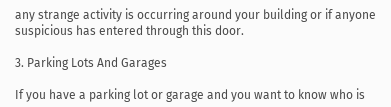any strange activity is occurring around your building or if anyone suspicious has entered through this door.

3. Parking Lots And Garages

If you have a parking lot or garage and you want to know who is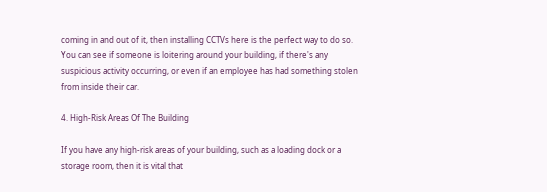coming in and out of it, then installing CCTVs here is the perfect way to do so. You can see if someone is loitering around your building, if there's any suspicious activity occurring, or even if an employee has had something stolen from inside their car.

4. High-Risk Areas Of The Building

If you have any high-risk areas of your building, such as a loading dock or a storage room, then it is vital that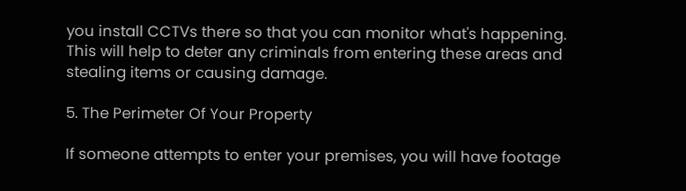you install CCTVs there so that you can monitor what's happening. This will help to deter any criminals from entering these areas and stealing items or causing damage.

5. The Perimeter Of Your Property

If someone attempts to enter your premises, you will have footage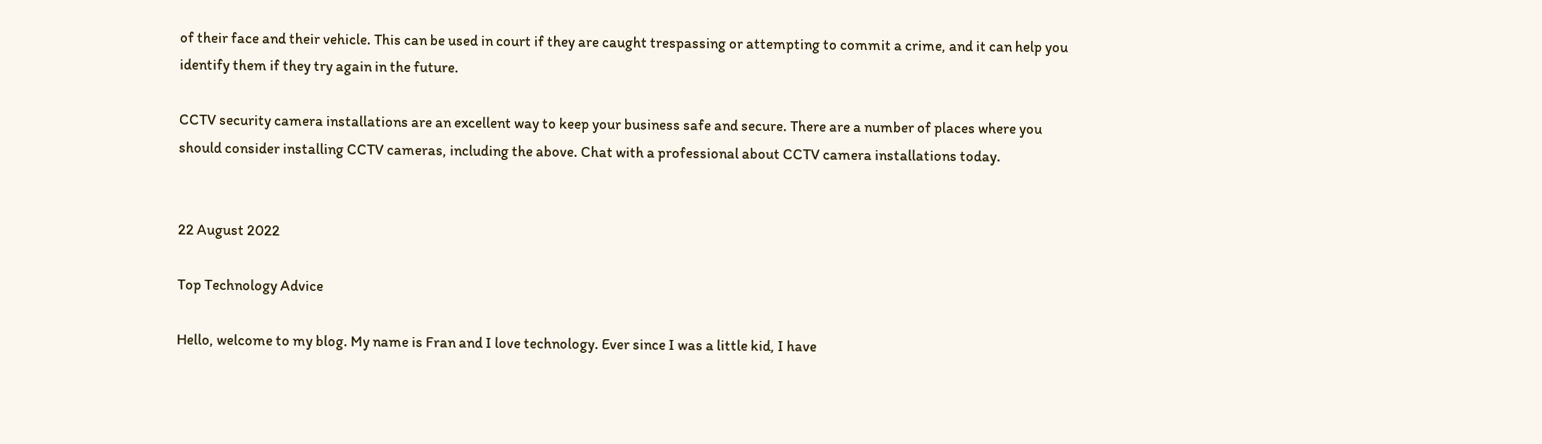of their face and their vehicle. This can be used in court if they are caught trespassing or attempting to commit a crime, and it can help you identify them if they try again in the future.

CCTV security camera installations are an excellent way to keep your business safe and secure. There are a number of places where you should consider installing CCTV cameras, including the above. Chat with a professional about CCTV camera installations today.


22 August 2022

Top Technology Advice

Hello, welcome to my blog. My name is Fran and I love technology. Ever since I was a little kid, I have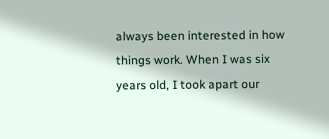always been interested in how things work. When I was six years old, I took apart our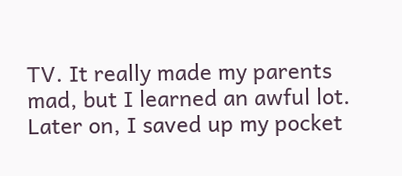TV. It really made my parents mad, but I learned an awful lot. Later on, I saved up my pocket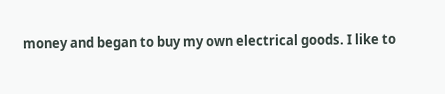money and began to buy my own electrical goods. I like to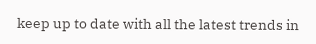keep up to date with all the latest trends in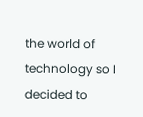the world of technology so I decided to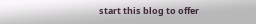start this blog to offer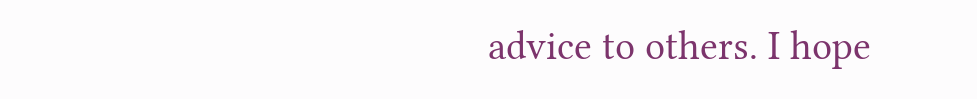advice to others. I hope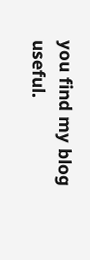you find my blog useful.